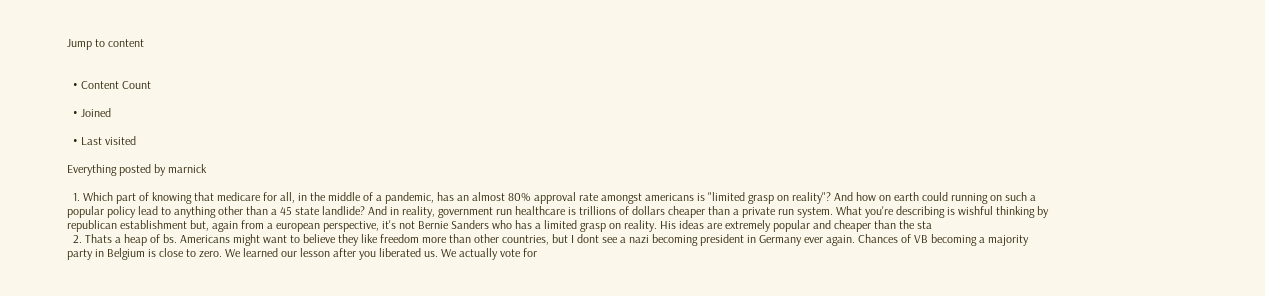Jump to content


  • Content Count

  • Joined

  • Last visited

Everything posted by marnick

  1. Which part of knowing that medicare for all, in the middle of a pandemic, has an almost 80% approval rate amongst americans is "limited grasp on reality"? And how on earth could running on such a popular policy lead to anything other than a 45 state landlide? And in reality, government run healthcare is trillions of dollars cheaper than a private run system. What you're describing is wishful thinking by republican establishment but, again from a european perspective, it's not Bernie Sanders who has a limited grasp on reality. His ideas are extremely popular and cheaper than the sta
  2. Thats a heap of bs. Americans might want to believe they like freedom more than other countries, but I dont see a nazi becoming president in Germany ever again. Chances of VB becoming a majority party in Belgium is close to zero. We learned our lesson after you liberated us. We actually vote for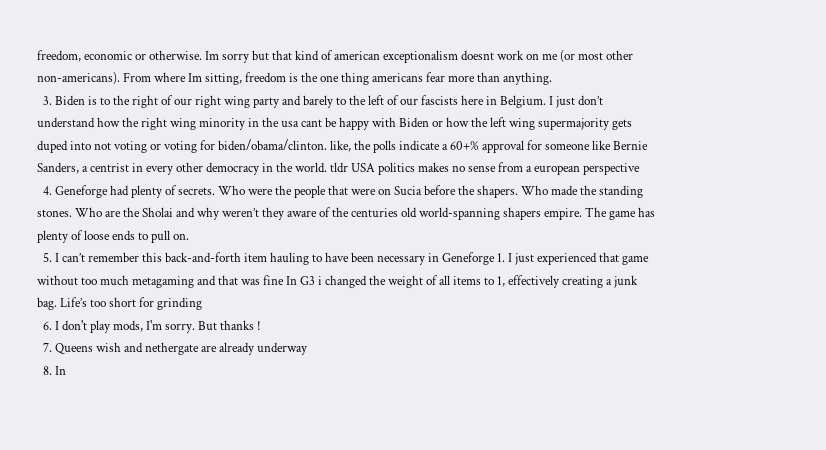freedom, economic or otherwise. Im sorry but that kind of american exceptionalism doesnt work on me (or most other non-americans). From where Im sitting, freedom is the one thing americans fear more than anything.
  3. Biden is to the right of our right wing party and barely to the left of our fascists here in Belgium. I just don’t understand how the right wing minority in the usa cant be happy with Biden or how the left wing supermajority gets duped into not voting or voting for biden/obama/clinton. like, the polls indicate a 60+% approval for someone like Bernie Sanders, a centrist in every other democracy in the world. tldr USA politics makes no sense from a european perspective
  4. Geneforge had plenty of secrets. Who were the people that were on Sucia before the shapers. Who made the standing stones. Who are the Sholai and why weren’t they aware of the centuries old world-spanning shapers empire. The game has plenty of loose ends to pull on.
  5. I can’t remember this back-and-forth item hauling to have been necessary in Geneforge 1. I just experienced that game without too much metagaming and that was fine In G3 i changed the weight of all items to 1, effectively creating a junk bag. Life’s too short for grinding
  6. I don't play mods, I'm sorry. But thanks !
  7. Queens wish and nethergate are already underway
  8. In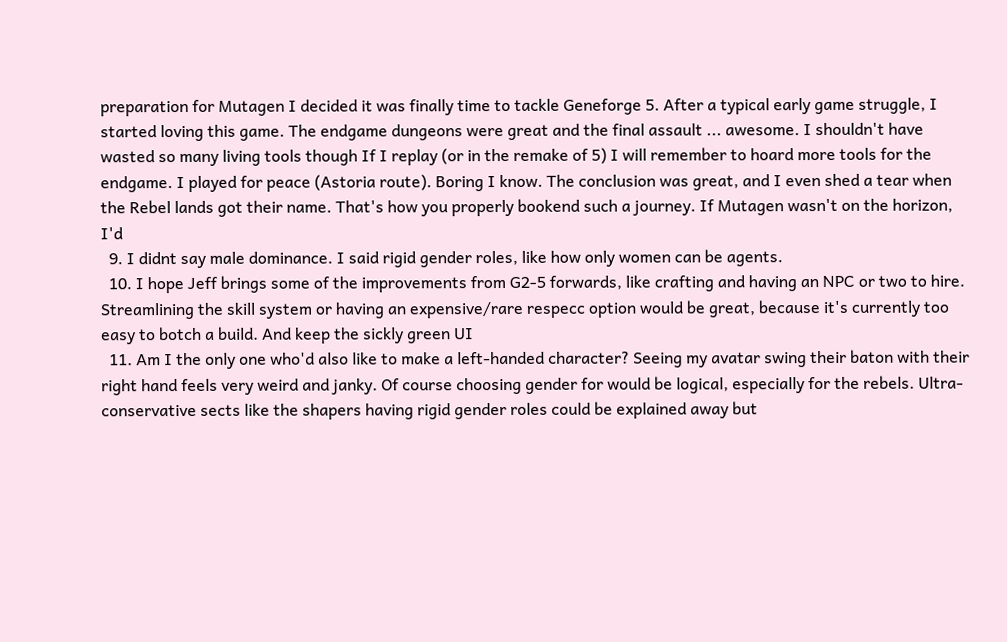preparation for Mutagen I decided it was finally time to tackle Geneforge 5. After a typical early game struggle, I started loving this game. The endgame dungeons were great and the final assault ... awesome. I shouldn't have wasted so many living tools though If I replay (or in the remake of 5) I will remember to hoard more tools for the endgame. I played for peace (Astoria route). Boring I know. The conclusion was great, and I even shed a tear when the Rebel lands got their name. That's how you properly bookend such a journey. If Mutagen wasn't on the horizon, I'd
  9. I didnt say male dominance. I said rigid gender roles, like how only women can be agents.
  10. I hope Jeff brings some of the improvements from G2-5 forwards, like crafting and having an NPC or two to hire. Streamlining the skill system or having an expensive/rare respecc option would be great, because it's currently too easy to botch a build. And keep the sickly green UI
  11. Am I the only one who'd also like to make a left-handed character? Seeing my avatar swing their baton with their right hand feels very weird and janky. Of course choosing gender for would be logical, especially for the rebels. Ultra-conservative sects like the shapers having rigid gender roles could be explained away but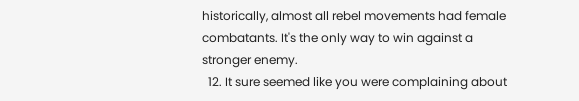historically, almost all rebel movements had female combatants. It's the only way to win against a stronger enemy.
  12. It sure seemed like you were complaining about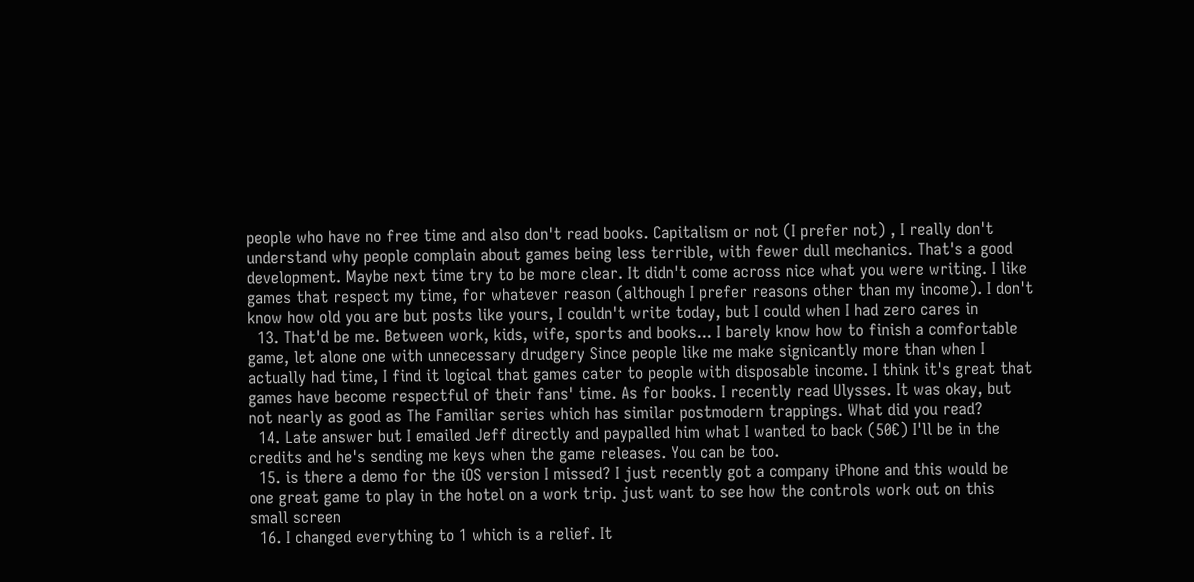people who have no free time and also don't read books. Capitalism or not (I prefer not) , I really don't understand why people complain about games being less terrible, with fewer dull mechanics. That's a good development. Maybe next time try to be more clear. It didn't come across nice what you were writing. I like games that respect my time, for whatever reason (although I prefer reasons other than my income). I don't know how old you are but posts like yours, I couldn't write today, but I could when I had zero cares in
  13. That'd be me. Between work, kids, wife, sports and books... I barely know how to finish a comfortable game, let alone one with unnecessary drudgery Since people like me make signicantly more than when I actually had time, I find it logical that games cater to people with disposable income. I think it's great that games have become respectful of their fans' time. As for books. I recently read Ulysses. It was okay, but not nearly as good as The Familiar series which has similar postmodern trappings. What did you read?
  14. Late answer but I emailed Jeff directly and paypalled him what I wanted to back (50€) I'll be in the credits and he's sending me keys when the game releases. You can be too.
  15. is there a demo for the iOS version I missed? I just recently got a company iPhone and this would be one great game to play in the hotel on a work trip. just want to see how the controls work out on this small screen
  16. I changed everything to 1 which is a relief. It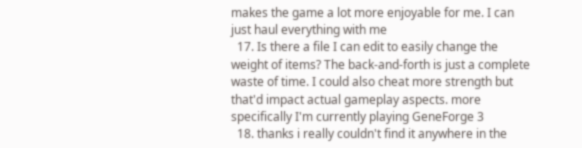makes the game a lot more enjoyable for me. I can just haul everything with me
  17. Is there a file I can edit to easily change the weight of items? The back-and-forth is just a complete waste of time. I could also cheat more strength but that'd impact actual gameplay aspects. more specifically I'm currently playing GeneForge 3
  18. thanks i really couldn't find it anywhere in the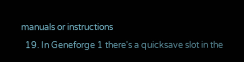manuals or instructions
  19. In Geneforge 1 there's a quicksave slot in the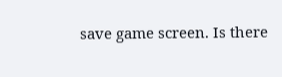save game screen. Is there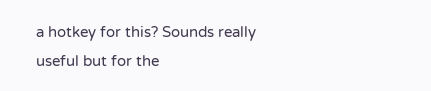a hotkey for this? Sounds really useful but for the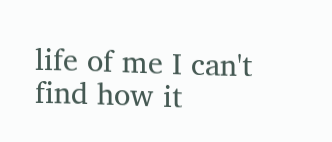life of me I can't find how it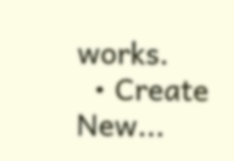works.
  • Create New...